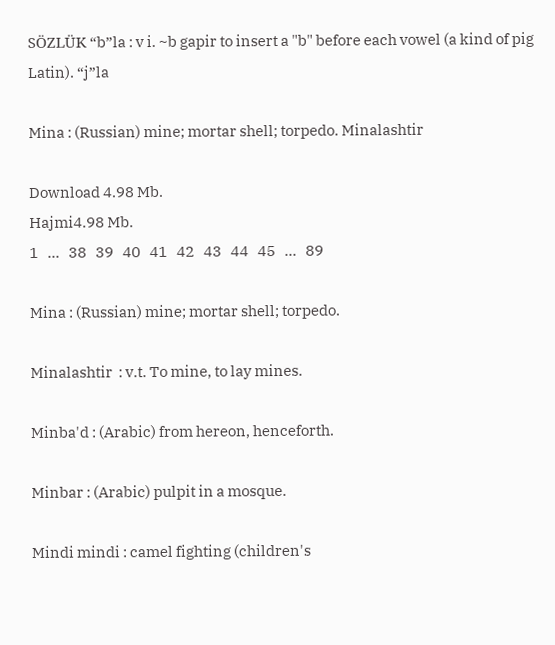SÖZLÜK “b”la : v i. ~b gapir to insert a "b" before each vowel (a kind of pig Latin). “j”la

Mina : (Russian) mine; mortar shell; torpedo. Minalashtir

Download 4.98 Mb.
Hajmi4.98 Mb.
1   ...   38   39   40   41   42   43   44   45   ...   89

Mina : (Russian) mine; mortar shell; torpedo.

Minalashtir  : v.t. To mine, to lay mines.

Minba'd : (Arabic) from hereon, henceforth.

Minbar : (Arabic) pulpit in a mosque.

Mindi mindi : camel fighting (children's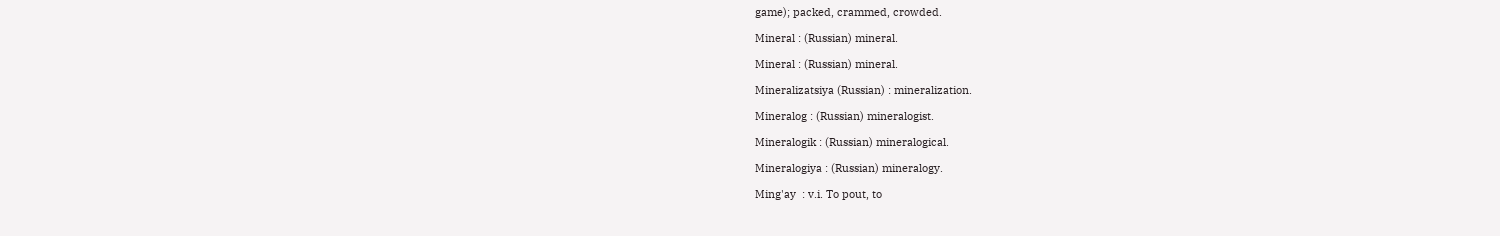game); packed, crammed, crowded.

Mineral : (Russian) mineral.

Mineral : (Russian) mineral.

Mineralizatsiya (Russian) : mineralization.

Mineralog : (Russian) mineralogist.

Mineralogik : (Russian) mineralogical.

Mineralogiya : (Russian) mineralogy.

Ming'ay  : v.i. To pout, to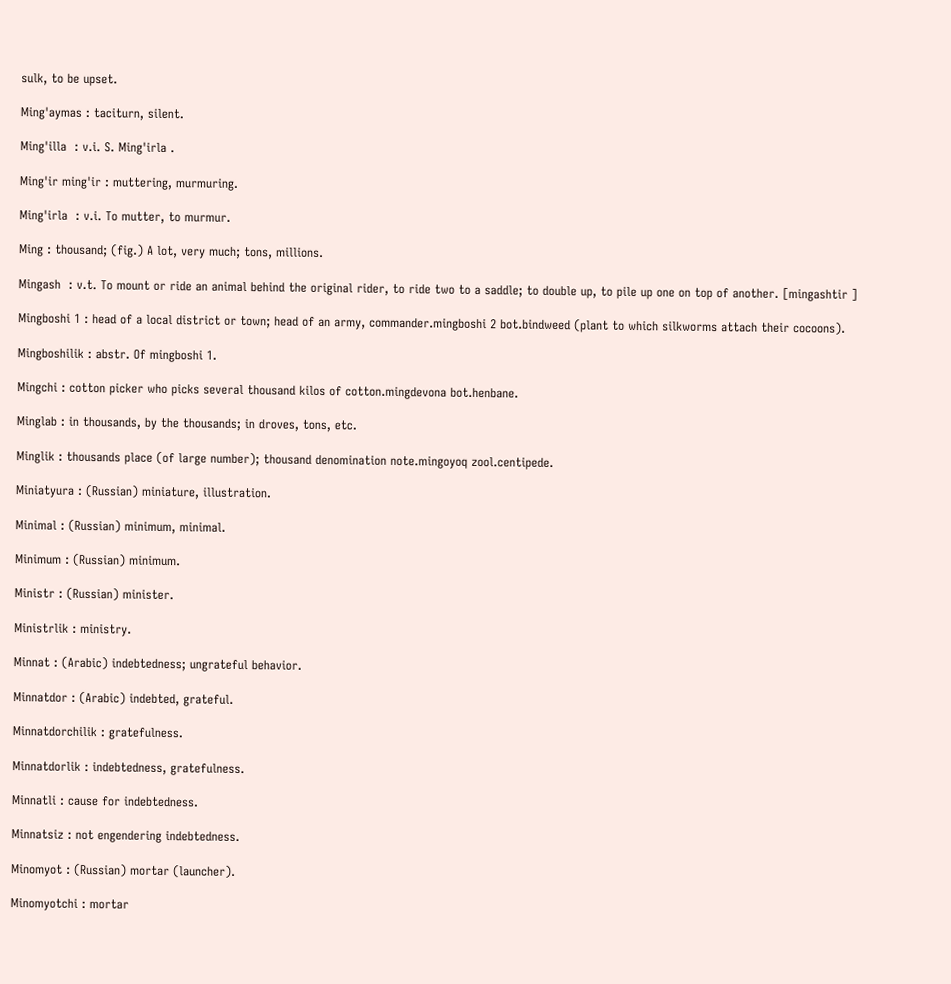sulk, to be upset.

Ming'aymas : taciturn, silent.

Ming'illa  : v.i. S. Ming'irla .

Ming'ir ming'ir : muttering, murmuring.

Ming'irla  : v.i. To mutter, to murmur.

Ming : thousand; (fig.) A lot, very much; tons, millions.

Mingash  : v.t. To mount or ride an animal behind the original rider, to ride two to a saddle; to double up, to pile up one on top of another. [mingashtir ]

Mingboshi 1 : head of a local district or town; head of an army, commander.mingboshi 2 bot.bindweed (plant to which silkworms attach their cocoons).

Mingboshilik : abstr. Of mingboshi 1.

Mingchi : cotton picker who picks several thousand kilos of cotton.mingdevona bot.henbane.

Minglab : in thousands, by the thousands; in droves, tons, etc.

Minglik : thousands place (of large number); thousand denomination note.mingoyoq zool.centipede.

Miniatyura : (Russian) miniature, illustration.

Minimal : (Russian) minimum, minimal.

Minimum : (Russian) minimum.

Ministr : (Russian) minister.

Ministrlik : ministry.

Minnat : (Arabic) indebtedness; ungrateful behavior.

Minnatdor : (Arabic) indebted, grateful.

Minnatdorchilik : gratefulness.

Minnatdorlik : indebtedness, gratefulness.

Minnatli : cause for indebtedness.

Minnatsiz : not engendering indebtedness.

Minomyot : (Russian) mortar (launcher).

Minomyotchi : mortar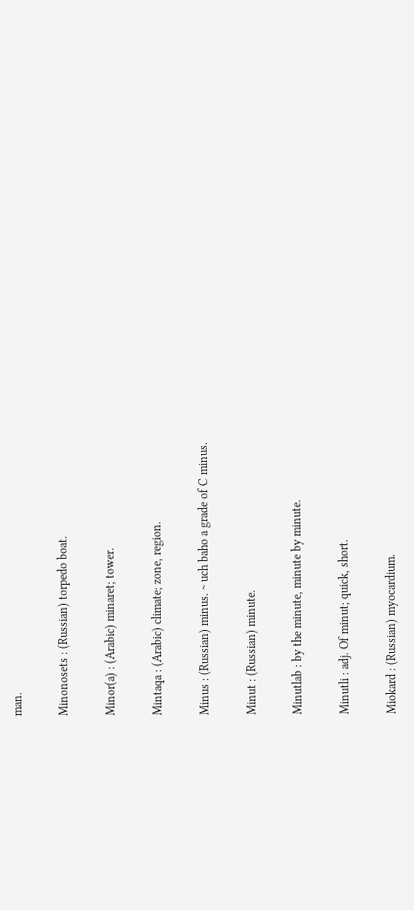man.

Minonosets : (Russian) torpedo boat.

Minor(a) : (Arabic) minaret; tower.

Mintaqa : (Arabic) climate; zone, region.

Minus : (Russian) minus. ~ uch baho a grade of C minus.

Minut : (Russian) minute.

Minutlab : by the minute, minute by minute.

Minutli : adj. Of minut; quick, short.

Miokard : (Russian) myocardium.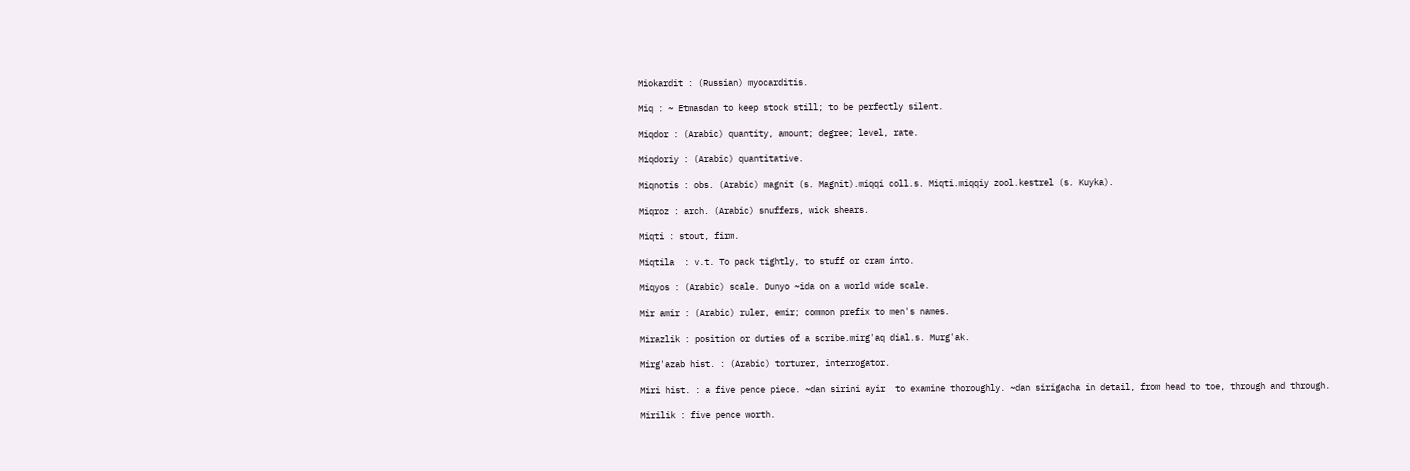Miokardit : (Russian) myocarditis.

Miq : ~ Etmasdan to keep stock still; to be perfectly silent.

Miqdor : (Arabic) quantity, amount; degree; level, rate.

Miqdoriy : (Arabic) quantitative.

Miqnotis : obs. (Arabic) magnit (s. Magnit).miqqi coll.s. Miqti.miqqiy zool.kestrel (s. Kuyka).

Miqroz : arch. (Arabic) snuffers, wick shears.

Miqti : stout, firm.

Miqtila  : v.t. To pack tightly, to stuff or cram into.

Miqyos : (Arabic) scale. Dunyo ~ida on a world wide scale.

Mir amir : (Arabic) ruler, emir; common prefix to men's names.

Mirazlik : position or duties of a scribe.mirg'aq dial.s. Murg'ak.

Mirg'azab hist. : (Arabic) torturer, interrogator.

Miri hist. : a five pence piece. ~dan sirini ayir  to examine thoroughly. ~dan sirigacha in detail, from head to toe, through and through.

Mirilik : five pence worth.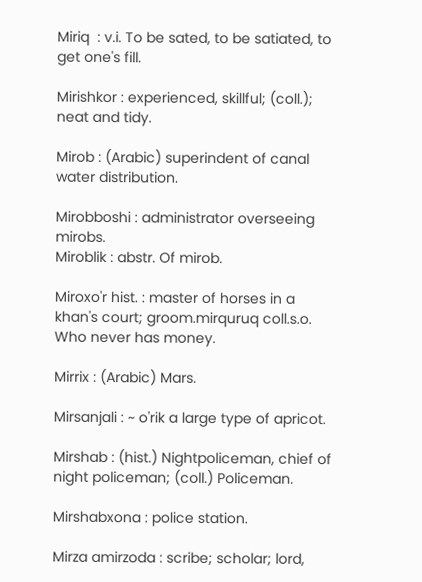Miriq  : v.i. To be sated, to be satiated, to get one's fill.

Mirishkor : experienced, skillful; (coll.); neat and tidy.

Mirob : (Arabic) superindent of canal water distribution.

Mirobboshi : administrator overseeing mirobs.
Miroblik : abstr. Of mirob.

Miroxo'r hist. : master of horses in a khan's court; groom.mirquruq coll.s.o. Who never has money.

Mirrix : (Arabic) Mars.

Mirsanjali : ~ o'rik a large type of apricot.

Mirshab : (hist.) Nightpoliceman, chief of night policeman; (coll.) Policeman.

Mirshabxona : police station.

Mirza amirzoda : scribe; scholar; lord,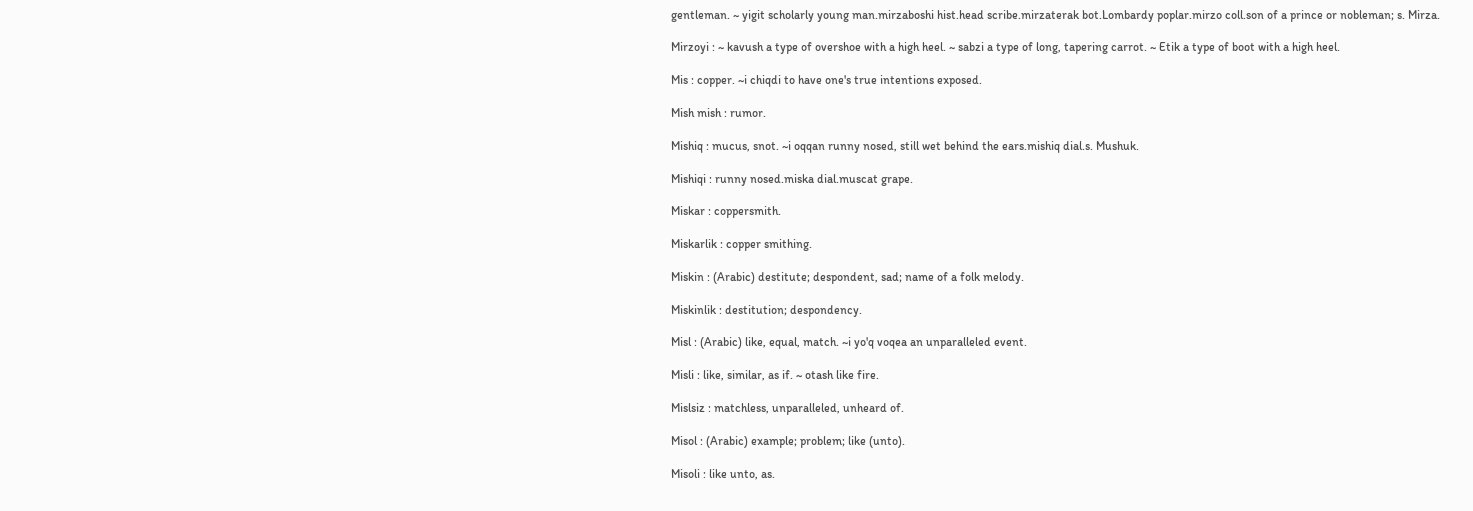gentleman. ~ yigit scholarly young man.mirzaboshi hist.head scribe.mirzaterak bot.Lombardy poplar.mirzo coll.son of a prince or nobleman; s. Mirza.

Mirzoyi : ~ kavush a type of overshoe with a high heel. ~ sabzi a type of long, tapering carrot. ~ Etik a type of boot with a high heel.

Mis : copper. ~i chiqdi to have one's true intentions exposed.

Mish mish : rumor.

Mishiq : mucus, snot. ~i oqqan runny nosed, still wet behind the ears.mishiq dial.s. Mushuk.

Mishiqi : runny nosed.miska dial.muscat grape.

Miskar : coppersmith.

Miskarlik : copper smithing.

Miskin : (Arabic) destitute; despondent, sad; name of a folk melody.

Miskinlik : destitution; despondency.

Misl : (Arabic) like, equal, match. ~i yo'q voqea an unparalleled event.

Misli : like, similar, as if. ~ otash like fire.

Mislsiz : matchless, unparalleled, unheard of.

Misol : (Arabic) example; problem; like (unto).

Misoli : like unto, as.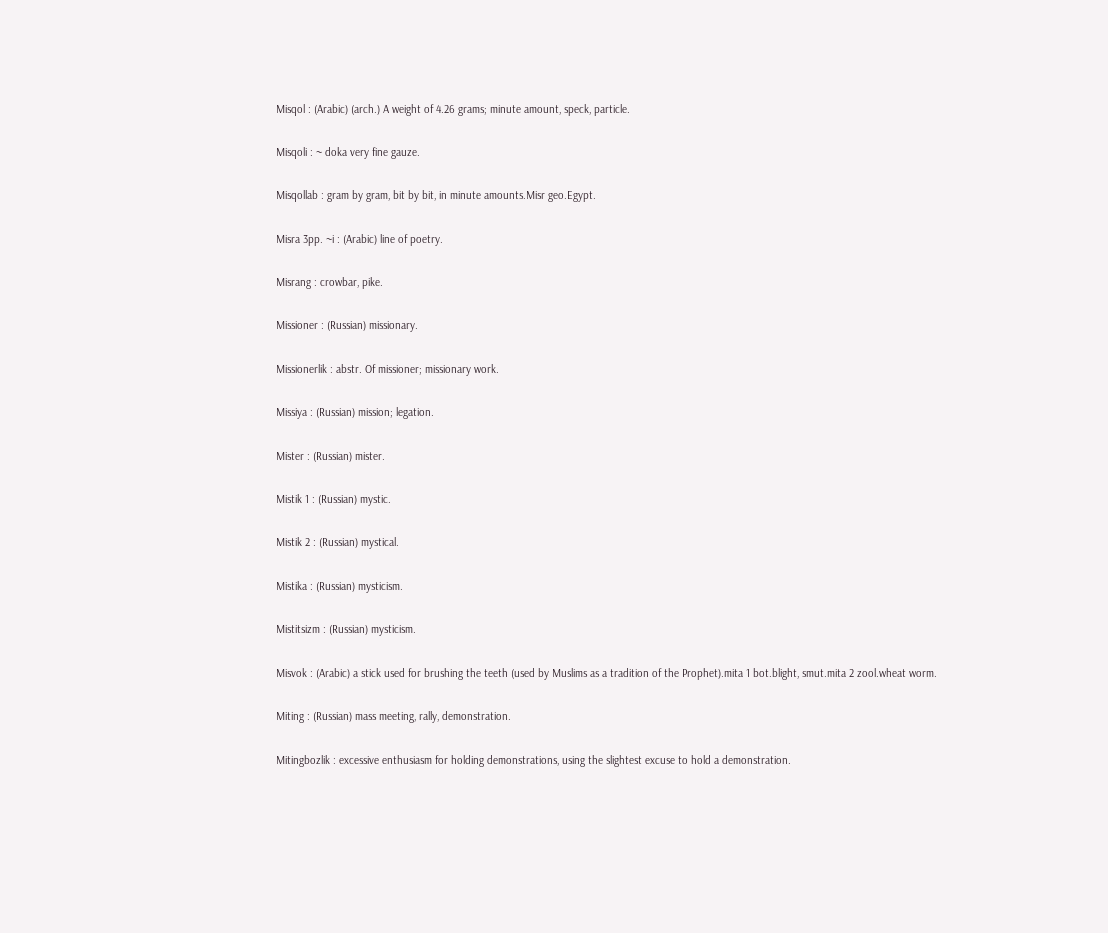Misqol : (Arabic) (arch.) A weight of 4.26 grams; minute amount, speck, particle.

Misqoli : ~ doka very fine gauze.

Misqollab : gram by gram, bit by bit, in minute amounts.Misr geo.Egypt.

Misra 3pp. ~i : (Arabic) line of poetry.

Misrang : crowbar, pike.

Missioner : (Russian) missionary.

Missionerlik : abstr. Of missioner; missionary work.

Missiya : (Russian) mission; legation.

Mister : (Russian) mister.

Mistik 1 : (Russian) mystic.

Mistik 2 : (Russian) mystical.

Mistika : (Russian) mysticism.

Mistitsizm : (Russian) mysticism.

Misvok : (Arabic) a stick used for brushing the teeth (used by Muslims as a tradition of the Prophet).mita 1 bot.blight, smut.mita 2 zool.wheat worm.

Miting : (Russian) mass meeting, rally, demonstration.

Mitingbozlik : excessive enthusiasm for holding demonstrations, using the slightest excuse to hold a demonstration.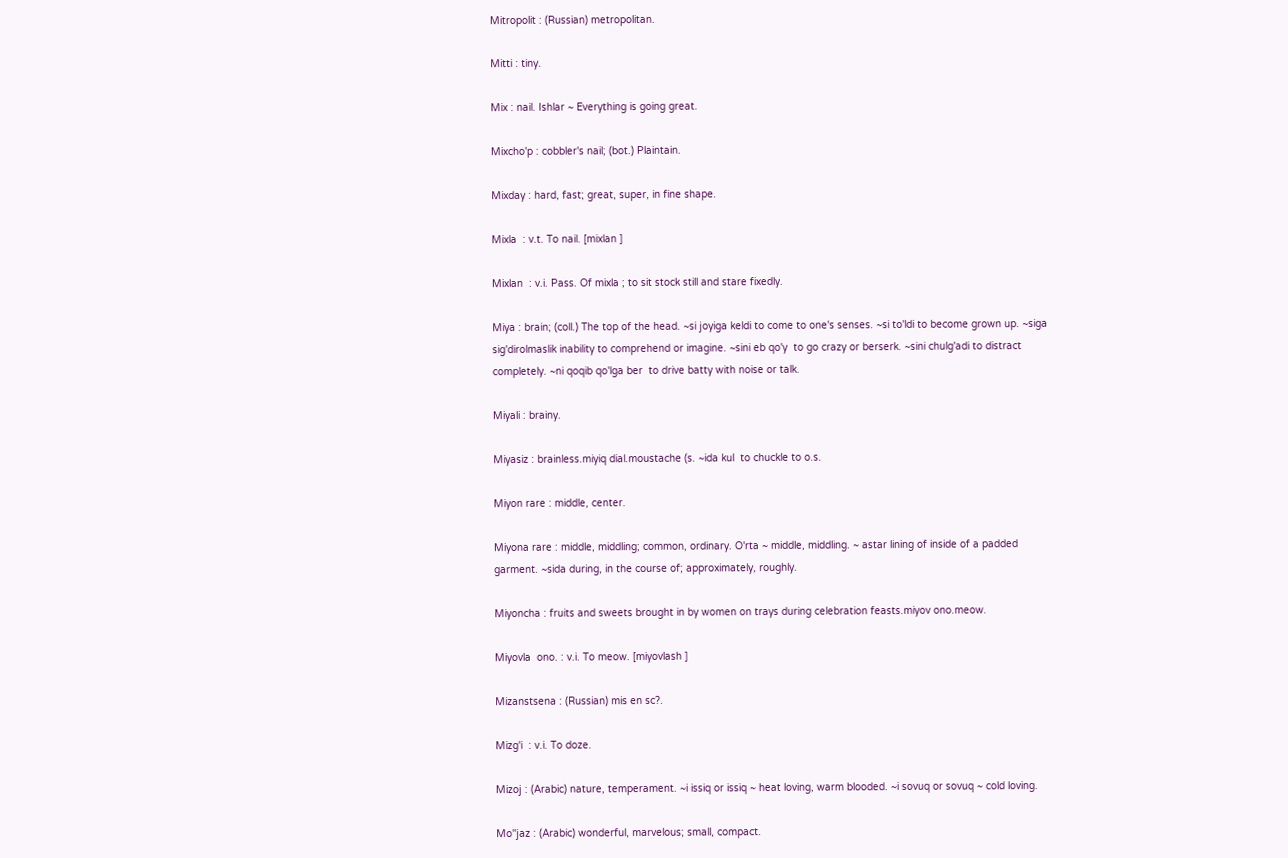Mitropolit : (Russian) metropolitan.

Mitti : tiny.

Mix : nail. Ishlar ~ Everything is going great.

Mixcho'p : cobbler's nail; (bot.) Plaintain.

Mixday : hard, fast; great, super, in fine shape.

Mixla  : v.t. To nail. [mixlan ]

Mixlan  : v.i. Pass. Of mixla ; to sit stock still and stare fixedly.

Miya : brain; (coll.) The top of the head. ~si joyiga keldi to come to one's senses. ~si to'ldi to become grown up. ~siga sig'dirolmaslik inability to comprehend or imagine. ~sini eb qo'y  to go crazy or berserk. ~sini chulg'adi to distract completely. ~ni qoqib qo'lga ber  to drive batty with noise or talk.

Miyali : brainy.

Miyasiz : brainless.miyiq dial.moustache (s. ~ida kul  to chuckle to o.s.

Miyon rare : middle, center.

Miyona rare : middle, middling; common, ordinary. O'rta ~ middle, middling. ~ astar lining of inside of a padded garment. ~sida during, in the course of; approximately, roughly.

Miyoncha : fruits and sweets brought in by women on trays during celebration feasts.miyov ono.meow.

Miyovla  ono. : v.i. To meow. [miyovlash ]

Mizanstsena : (Russian) mis en sc?.

Mizg'i  : v.i. To doze.

Mizoj : (Arabic) nature, temperament. ~i issiq or issiq ~ heat loving, warm blooded. ~i sovuq or sovuq ~ cold loving.

Mo''jaz : (Arabic) wonderful, marvelous; small, compact.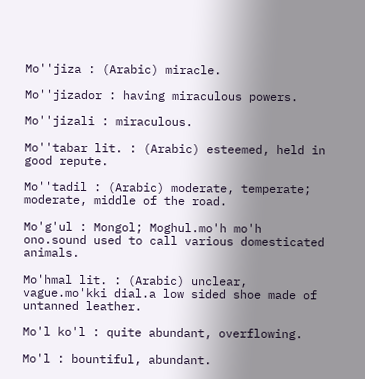Mo''jiza : (Arabic) miracle.

Mo''jizador : having miraculous powers.

Mo''jizali : miraculous.

Mo''tabar lit. : (Arabic) esteemed, held in good repute.

Mo''tadil : (Arabic) moderate, temperate; moderate, middle of the road.

Mo'g'ul : Mongol; Moghul.mo'h mo'h ono.sound used to call various domesticated animals.

Mo'hmal lit. : (Arabic) unclear, vague.mo'kki dial.a low sided shoe made of untanned leather.

Mo'l ko'l : quite abundant, overflowing.

Mo'l : bountiful, abundant.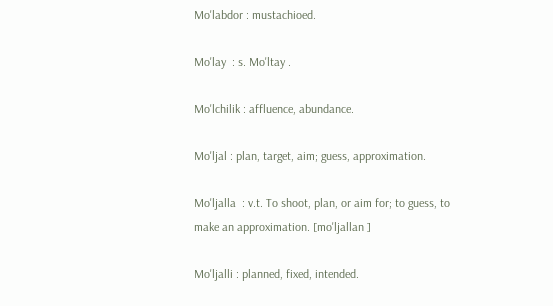Mo'labdor : mustachioed.

Mo'lay  : s. Mo'ltay .

Mo'lchilik : affluence, abundance.

Mo'ljal : plan, target, aim; guess, approximation.

Mo'ljalla  : v.t. To shoot, plan, or aim for; to guess, to make an approximation. [mo'ljallan ]

Mo'ljalli : planned, fixed, intended.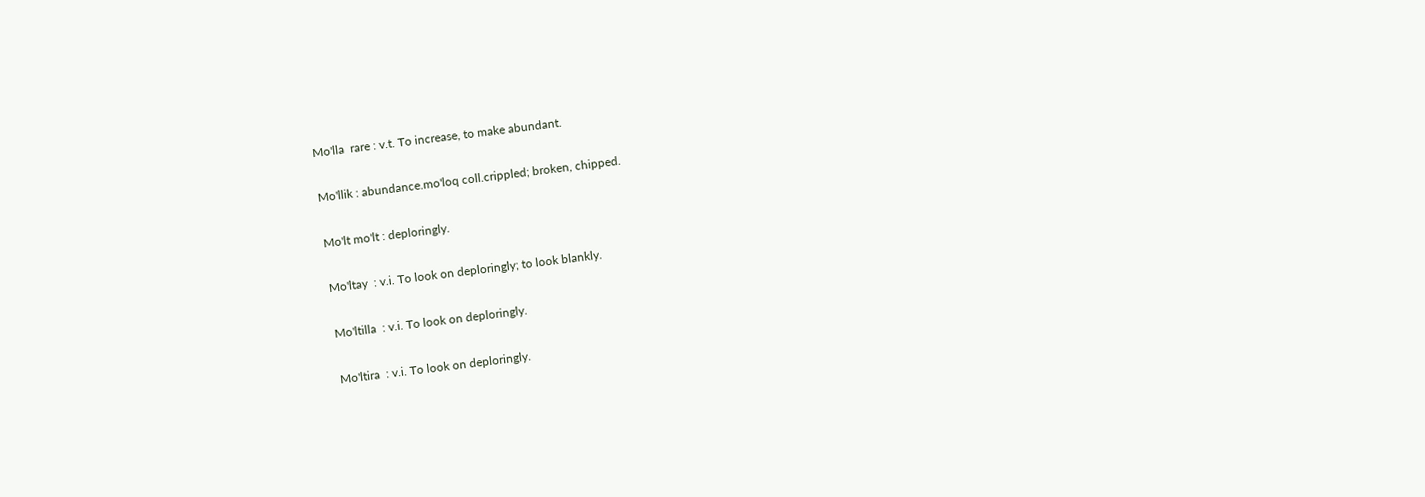Mo'lla  rare : v.t. To increase, to make abundant.

Mo'llik : abundance.mo'loq coll.crippled; broken, chipped.

Mo'lt mo'lt : deploringly.

Mo'ltay  : v.i. To look on deploringly; to look blankly.

Mo'ltilla  : v.i. To look on deploringly.

Mo'ltira  : v.i. To look on deploringly.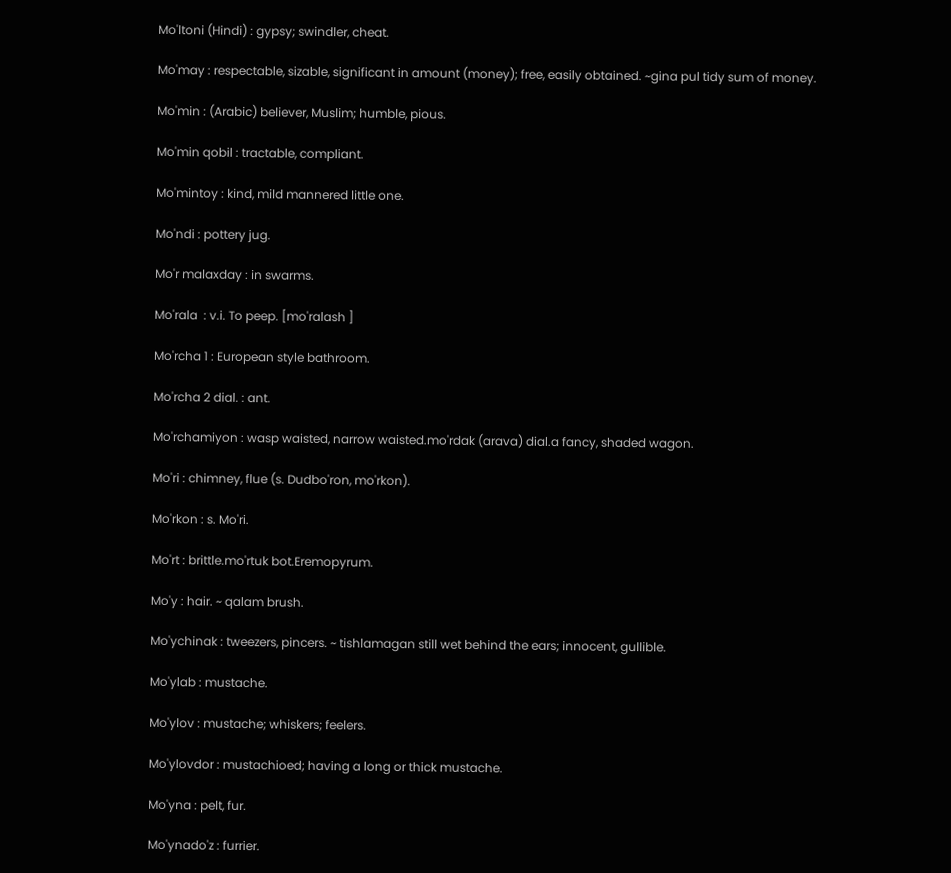Mo'ltoni (Hindi) : gypsy; swindler, cheat.

Mo'may : respectable, sizable, significant in amount (money); free, easily obtained. ~gina pul tidy sum of money.

Mo'min : (Arabic) believer, Muslim; humble, pious.

Mo'min qobil : tractable, compliant.

Mo'mintoy : kind, mild mannered little one.

Mo'ndi : pottery jug.

Mo'r malaxday : in swarms.

Mo'rala  : v.i. To peep. [mo'ralash ]

Mo'rcha 1 : European style bathroom.

Mo'rcha 2 dial. : ant.

Mo'rchamiyon : wasp waisted, narrow waisted.mo'rdak (arava) dial.a fancy, shaded wagon.

Mo'ri : chimney, flue (s. Dudbo'ron, mo'rkon).

Mo'rkon : s. Mo'ri.

Mo'rt : brittle.mo'rtuk bot.Eremopyrum.

Mo'y : hair. ~ qalam brush.

Mo'ychinak : tweezers, pincers. ~ tishlamagan still wet behind the ears; innocent, gullible.

Mo'ylab : mustache.

Mo'ylov : mustache; whiskers; feelers.

Mo'ylovdor : mustachioed; having a long or thick mustache.

Mo'yna : pelt, fur.

Mo'ynado'z : furrier.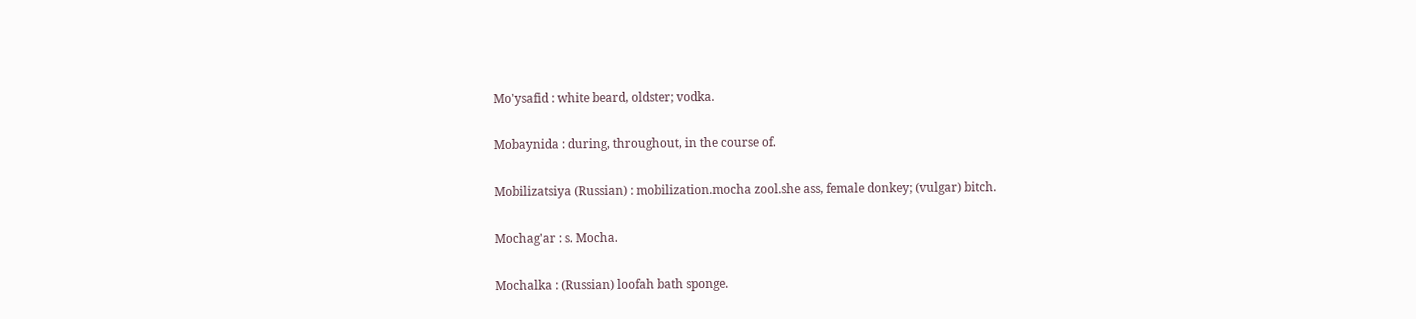Mo'ysafid : white beard, oldster; vodka.

Mobaynida : during, throughout, in the course of.

Mobilizatsiya (Russian) : mobilization.mocha zool.she ass, female donkey; (vulgar) bitch.

Mochag'ar : s. Mocha.

Mochalka : (Russian) loofah bath sponge.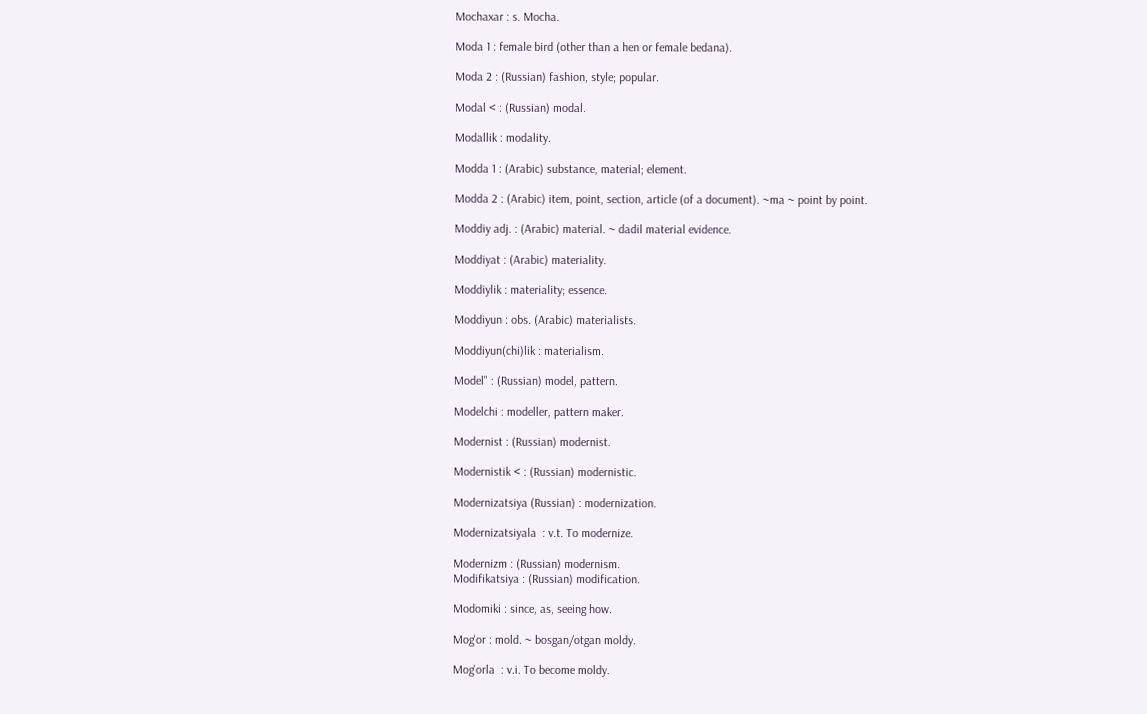Mochaxar : s. Mocha.

Moda 1 : female bird (other than a hen or female bedana).

Moda 2 : (Russian) fashion, style; popular.

Modal < : (Russian) modal.

Modallik : modality.

Modda 1 : (Arabic) substance, material; element.

Modda 2 : (Arabic) item, point, section, article (of a document). ~ma ~ point by point.

Moddiy adj. : (Arabic) material. ~ dadil material evidence.

Moddiyat : (Arabic) materiality.

Moddiylik : materiality; essence.

Moddiyun : obs. (Arabic) materialists.

Moddiyun(chi)lik : materialism.

Model" : (Russian) model, pattern.

Modelchi : modeller, pattern maker.

Modernist : (Russian) modernist.

Modernistik < : (Russian) modernistic.

Modernizatsiya (Russian) : modernization.

Modernizatsiyala  : v.t. To modernize.

Modernizm : (Russian) modernism.
Modifikatsiya : (Russian) modification.

Modomiki : since, as, seeing how.

Mog'or : mold. ~ bosgan/otgan moldy.

Mog'orla  : v.i. To become moldy.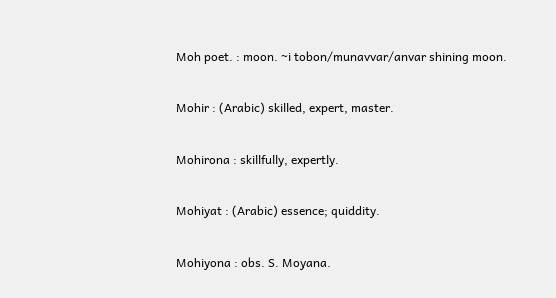Moh poet. : moon. ~i tobon/munavvar/anvar shining moon.

Mohir : (Arabic) skilled, expert, master.

Mohirona : skillfully, expertly.

Mohiyat : (Arabic) essence; quiddity.

Mohiyona : obs. S. Moyana.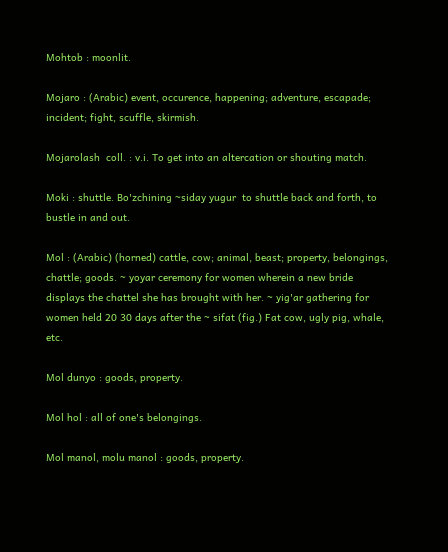Mohtob : moonlit.

Mojaro : (Arabic) event, occurence, happening; adventure, escapade; incident; fight, scuffle, skirmish.

Mojarolash  coll. : v.i. To get into an altercation or shouting match.

Moki : shuttle. Bo'zchining ~siday yugur  to shuttle back and forth, to bustle in and out.

Mol : (Arabic) (horned) cattle, cow; animal, beast; property, belongings, chattle; goods. ~ yoyar ceremony for women wherein a new bride displays the chattel she has brought with her. ~ yig'ar gathering for women held 20 30 days after the ~ sifat (fig.) Fat cow, ugly pig, whale, etc.

Mol dunyo : goods, property.

Mol hol : all of one's belongings.

Mol manol, molu manol : goods, property.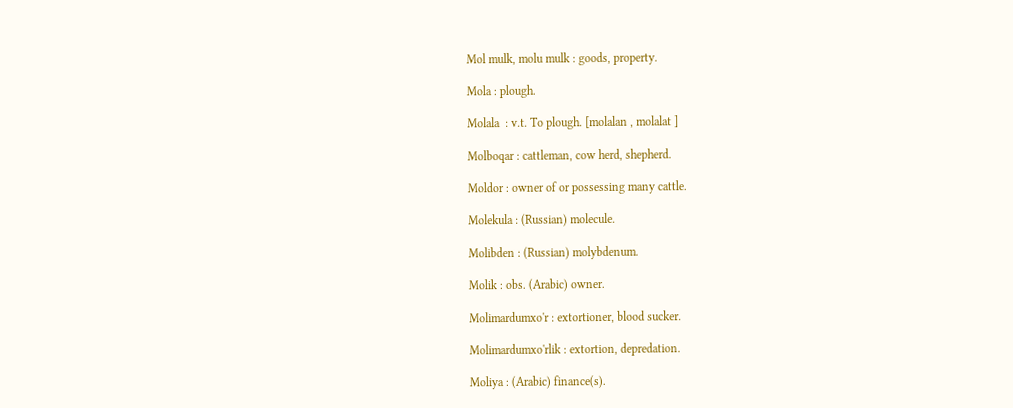Mol mulk, molu mulk : goods, property.

Mola : plough.

Molala  : v.t. To plough. [molalan , molalat ]

Molboqar : cattleman, cow herd, shepherd.

Moldor : owner of or possessing many cattle.

Molekula : (Russian) molecule.

Molibden : (Russian) molybdenum.

Molik : obs. (Arabic) owner.

Molimardumxo'r : extortioner, blood sucker.

Molimardumxo'rlik : extortion, depredation.

Moliya : (Arabic) finance(s).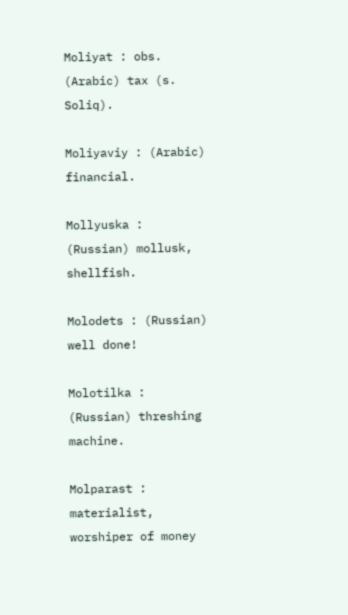Moliyat : obs. (Arabic) tax (s. Soliq).

Moliyaviy : (Arabic) financial.

Mollyuska : (Russian) mollusk, shellfish.

Molodets : (Russian) well done!

Molotilka : (Russian) threshing machine.

Molparast : materialist, worshiper of money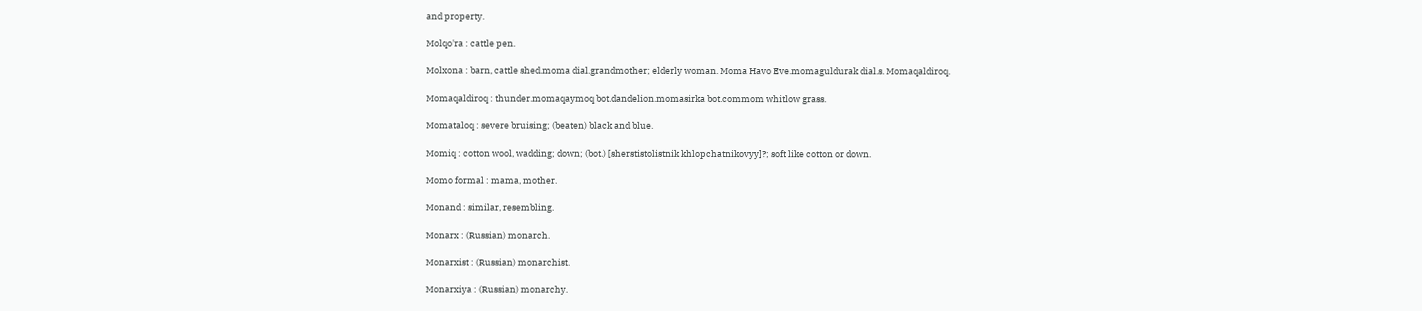and property.

Molqo'ra : cattle pen.

Molxona : barn, cattle shed.moma dial.grandmother; elderly woman. Moma Havo Eve.momaguldurak dial.s. Momaqaldiroq.

Momaqaldiroq : thunder.momaqaymoq bot.dandelion.momasirka bot.commom whitlow grass.

Momataloq : severe bruising; (beaten) black and blue.

Momiq : cotton wool, wadding; down; (bot.) [sherstistolistnik khlopchatnikovyy]?; soft like cotton or down.

Momo formal : mama, mother.

Monand : similar, resembling.

Monarx : (Russian) monarch.

Monarxist : (Russian) monarchist.

Monarxiya : (Russian) monarchy.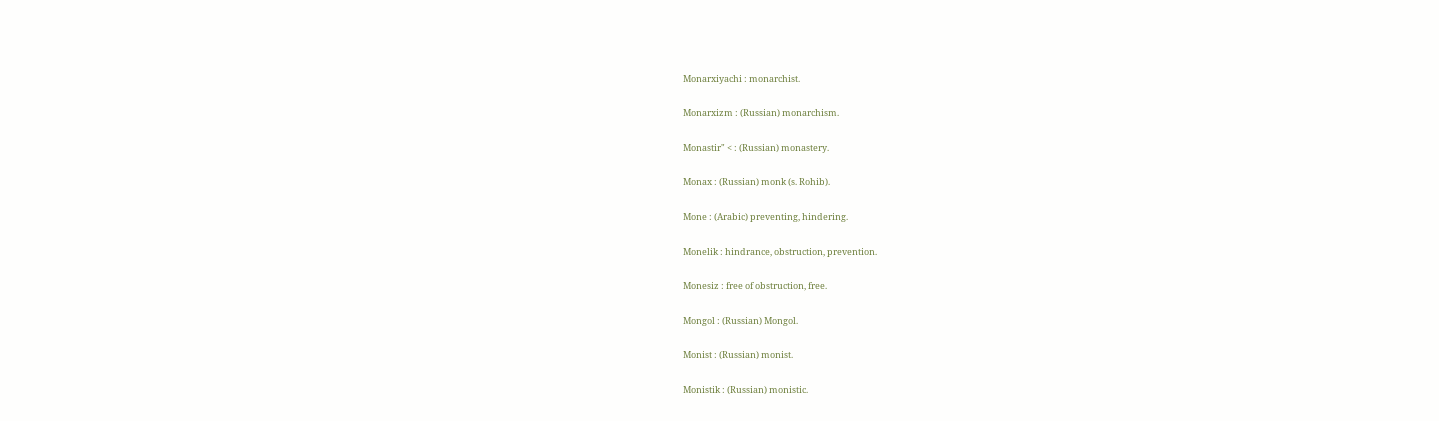Monarxiyachi : monarchist.

Monarxizm : (Russian) monarchism.

Monastir" < : (Russian) monastery.

Monax : (Russian) monk (s. Rohib).

Mone : (Arabic) preventing, hindering.

Monelik : hindrance, obstruction, prevention.

Monesiz : free of obstruction, free.

Mongol : (Russian) Mongol.

Monist : (Russian) monist.

Monistik : (Russian) monistic.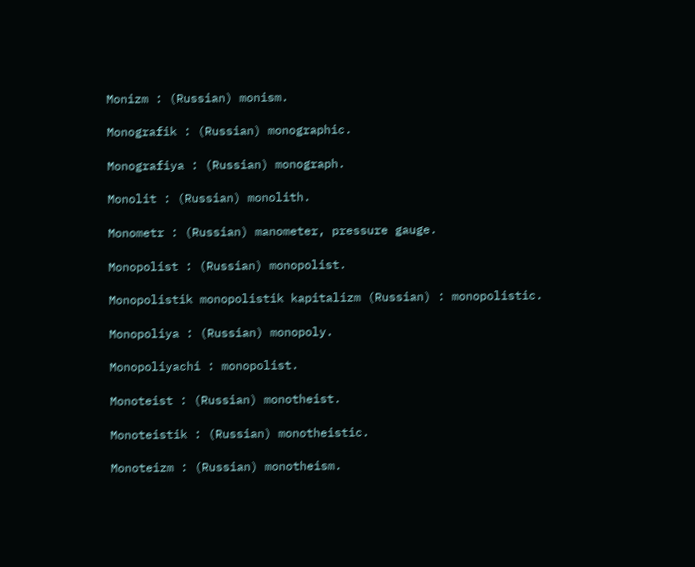Monizm : (Russian) monism.

Monografik : (Russian) monographic.

Monografiya : (Russian) monograph.

Monolit : (Russian) monolith.

Monometr : (Russian) manometer, pressure gauge.

Monopolist : (Russian) monopolist.

Monopolistik monopolistik kapitalizm (Russian) : monopolistic.

Monopoliya : (Russian) monopoly.

Monopoliyachi : monopolist.

Monoteist : (Russian) monotheist.

Monoteistik : (Russian) monotheistic.

Monoteizm : (Russian) monotheism.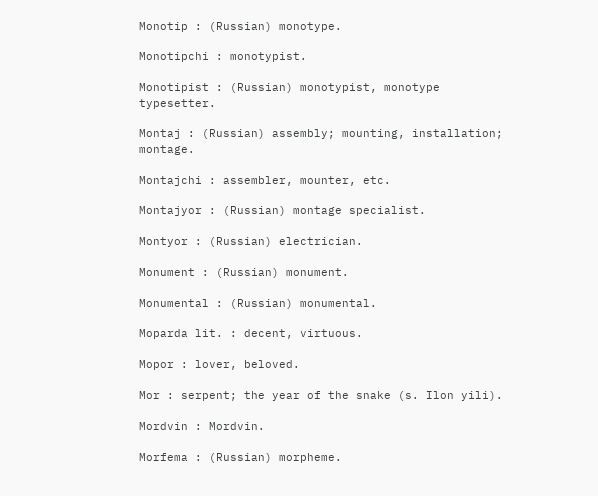Monotip : (Russian) monotype.

Monotipchi : monotypist.

Monotipist : (Russian) monotypist, monotype typesetter.

Montaj : (Russian) assembly; mounting, installation; montage.

Montajchi : assembler, mounter, etc.

Montajyor : (Russian) montage specialist.

Montyor : (Russian) electrician.

Monument : (Russian) monument.

Monumental : (Russian) monumental.

Moparda lit. : decent, virtuous.

Mopor : lover, beloved.

Mor : serpent; the year of the snake (s. Ilon yili).

Mordvin : Mordvin.

Morfema : (Russian) morpheme.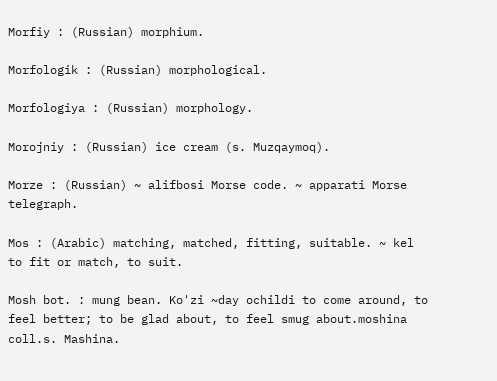Morfiy : (Russian) morphium.

Morfologik : (Russian) morphological.

Morfologiya : (Russian) morphology.

Morojniy : (Russian) ice cream (s. Muzqaymoq).

Morze : (Russian) ~ alifbosi Morse code. ~ apparati Morse telegraph.

Mos : (Arabic) matching, matched, fitting, suitable. ~ kel  to fit or match, to suit.

Mosh bot. : mung bean. Ko'zi ~day ochildi to come around, to feel better; to be glad about, to feel smug about.moshina coll.s. Mashina.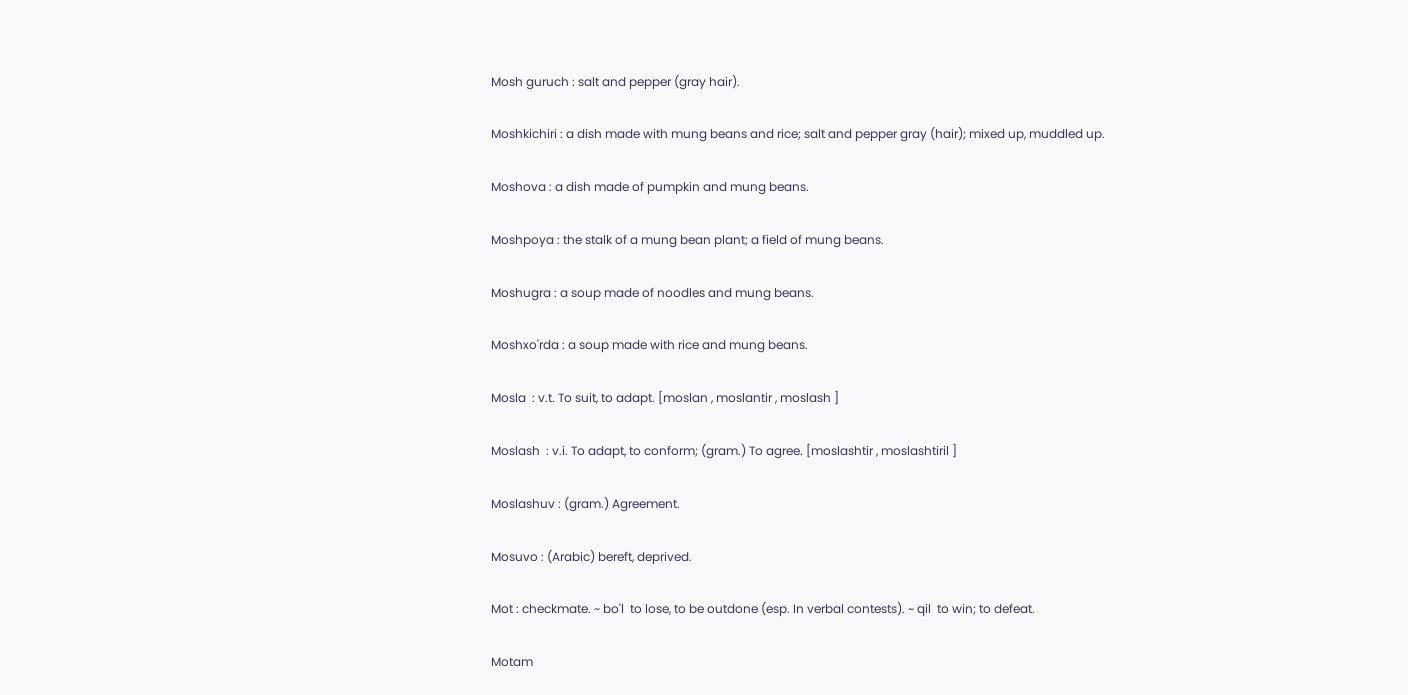Mosh guruch : salt and pepper (gray hair).

Moshkichiri : a dish made with mung beans and rice; salt and pepper gray (hair); mixed up, muddled up.

Moshova : a dish made of pumpkin and mung beans.

Moshpoya : the stalk of a mung bean plant; a field of mung beans.

Moshugra : a soup made of noodles and mung beans.

Moshxo'rda : a soup made with rice and mung beans.

Mosla  : v.t. To suit, to adapt. [moslan , moslantir , moslash ]

Moslash  : v.i. To adapt, to conform; (gram.) To agree. [moslashtir , moslashtiril ]

Moslashuv : (gram.) Agreement.

Mosuvo : (Arabic) bereft, deprived.

Mot : checkmate. ~ bo'l  to lose, to be outdone (esp. In verbal contests). ~ qil  to win; to defeat.

Motam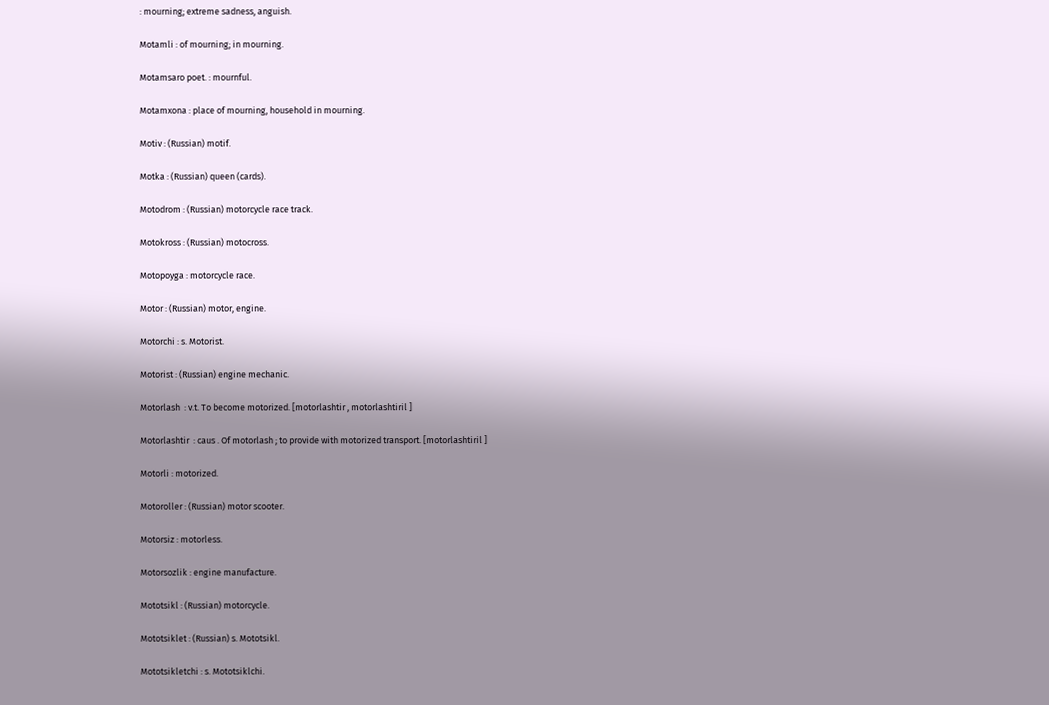: mourning; extreme sadness, anguish.

Motamli : of mourning; in mourning.

Motamsaro poet. : mournful.

Motamxona : place of mourning, household in mourning.

Motiv : (Russian) motif.

Motka : (Russian) queen (cards).

Motodrom : (Russian) motorcycle race track.

Motokross : (Russian) motocross.

Motopoyga : motorcycle race.

Motor : (Russian) motor, engine.

Motorchi : s. Motorist.

Motorist : (Russian) engine mechanic.

Motorlash  : v.t. To become motorized. [motorlashtir , motorlashtiril ]

Motorlashtir  : caus . Of motorlash ; to provide with motorized transport. [motorlashtiril ]

Motorli : motorized.

Motoroller : (Russian) motor scooter.

Motorsiz : motorless.

Motorsozlik : engine manufacture.

Mototsikl : (Russian) motorcycle.

Mototsiklet : (Russian) s. Mototsikl.

Mototsikletchi : s. Mototsiklchi.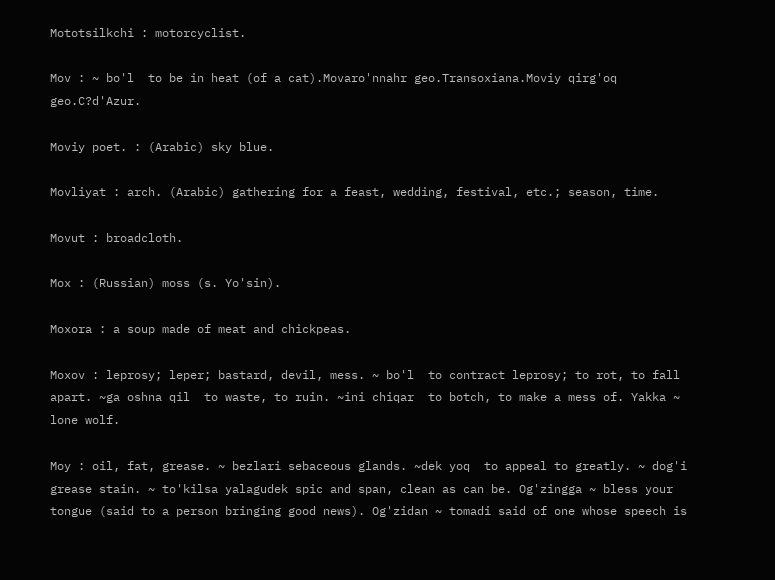Mototsilkchi : motorcyclist.

Mov : ~ bo'l  to be in heat (of a cat).Movaro'nnahr geo.Transoxiana.Moviy qirg'oq geo.C?d'Azur.

Moviy poet. : (Arabic) sky blue.

Movliyat : arch. (Arabic) gathering for a feast, wedding, festival, etc.; season, time.

Movut : broadcloth.

Mox : (Russian) moss (s. Yo'sin).

Moxora : a soup made of meat and chickpeas.

Moxov : leprosy; leper; bastard, devil, mess. ~ bo'l  to contract leprosy; to rot, to fall apart. ~ga oshna qil  to waste, to ruin. ~ini chiqar  to botch, to make a mess of. Yakka ~ lone wolf.

Moy : oil, fat, grease. ~ bezlari sebaceous glands. ~dek yoq  to appeal to greatly. ~ dog'i grease stain. ~ to'kilsa yalagudek spic and span, clean as can be. Og'zingga ~ bless your tongue (said to a person bringing good news). Og'zidan ~ tomadi said of one whose speech is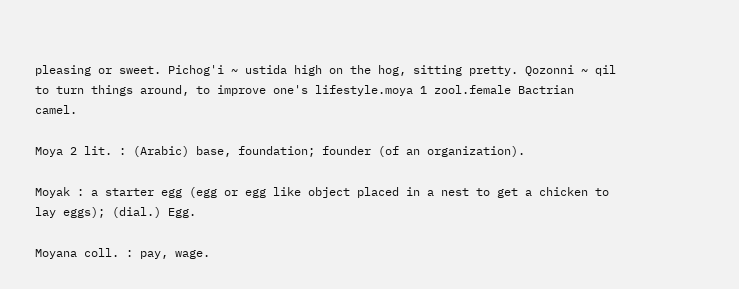pleasing or sweet. Pichog'i ~ ustida high on the hog, sitting pretty. Qozonni ~ qil  to turn things around, to improve one's lifestyle.moya 1 zool.female Bactrian camel.

Moya 2 lit. : (Arabic) base, foundation; founder (of an organization).

Moyak : a starter egg (egg or egg like object placed in a nest to get a chicken to lay eggs); (dial.) Egg.

Moyana coll. : pay, wage.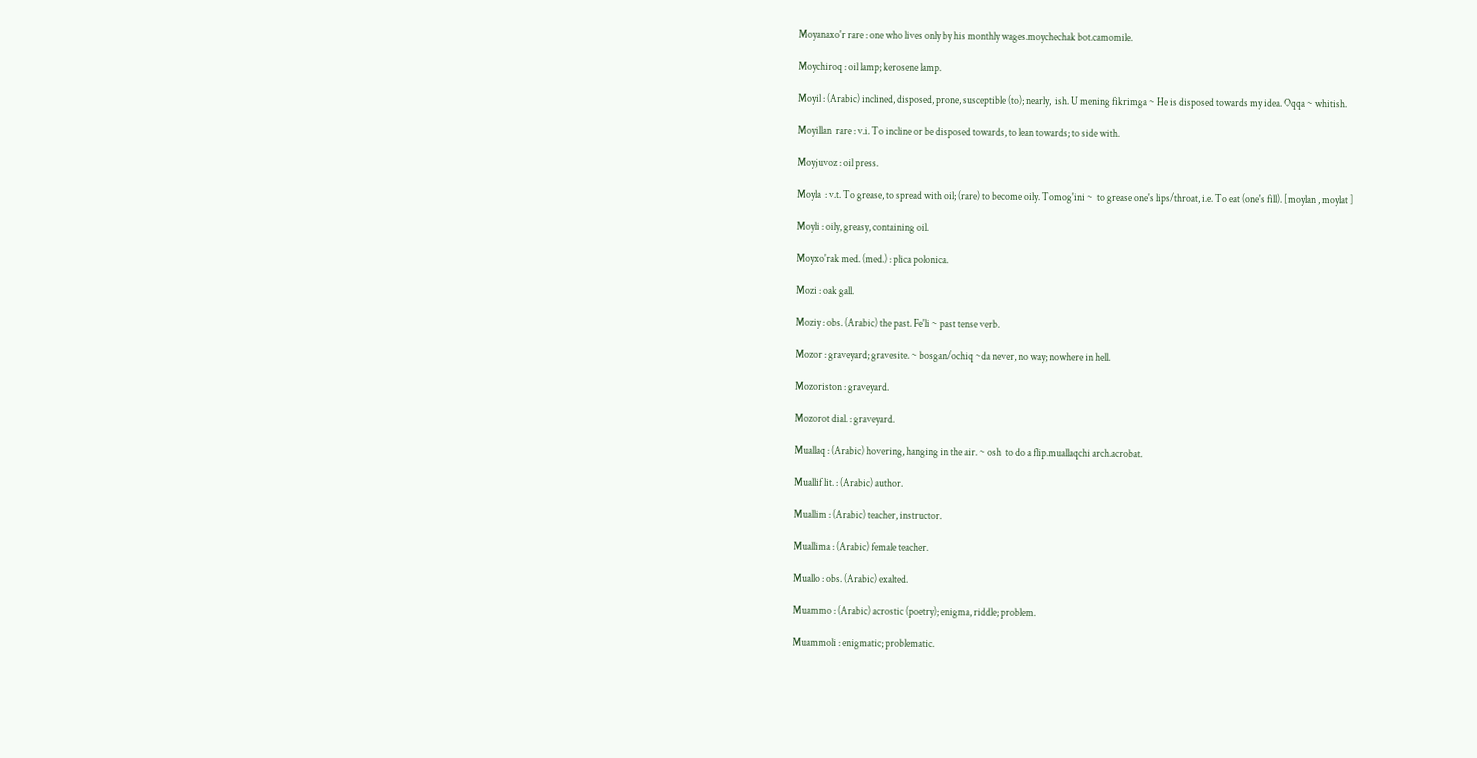Moyanaxo'r rare : one who lives only by his monthly wages.moychechak bot.camomile.

Moychiroq : oil lamp; kerosene lamp.

Moyil : (Arabic) inclined, disposed, prone, susceptible (to); nearly,  ish. U mening fikrimga ~ He is disposed towards my idea. Oqqa ~ whitish.

Moyillan  rare : v.i. To incline or be disposed towards, to lean towards; to side with.

Moyjuvoz : oil press.

Moyla  : v.t. To grease, to spread with oil; (rare) to become oily. Tomog'ini ~  to grease one's lips/throat, i.e. To eat (one's fill). [moylan , moylat ]

Moyli : oily, greasy, containing oil.

Moyxo'rak med. (med.) : plica polonica.

Mozi : oak gall.

Moziy : obs. (Arabic) the past. Fe'li ~ past tense verb.

Mozor : graveyard; gravesite. ~ bosgan/ochiq ~da never, no way; nowhere in hell.

Mozoriston : graveyard.

Mozorot dial. : graveyard.

Muallaq : (Arabic) hovering, hanging in the air. ~ osh  to do a flip.muallaqchi arch.acrobat.

Muallif lit. : (Arabic) author.

Muallim : (Arabic) teacher, instructor.

Muallima : (Arabic) female teacher.

Muallo : obs. (Arabic) exalted.

Muammo : (Arabic) acrostic (poetry); enigma, riddle; problem.

Muammoli : enigmatic; problematic.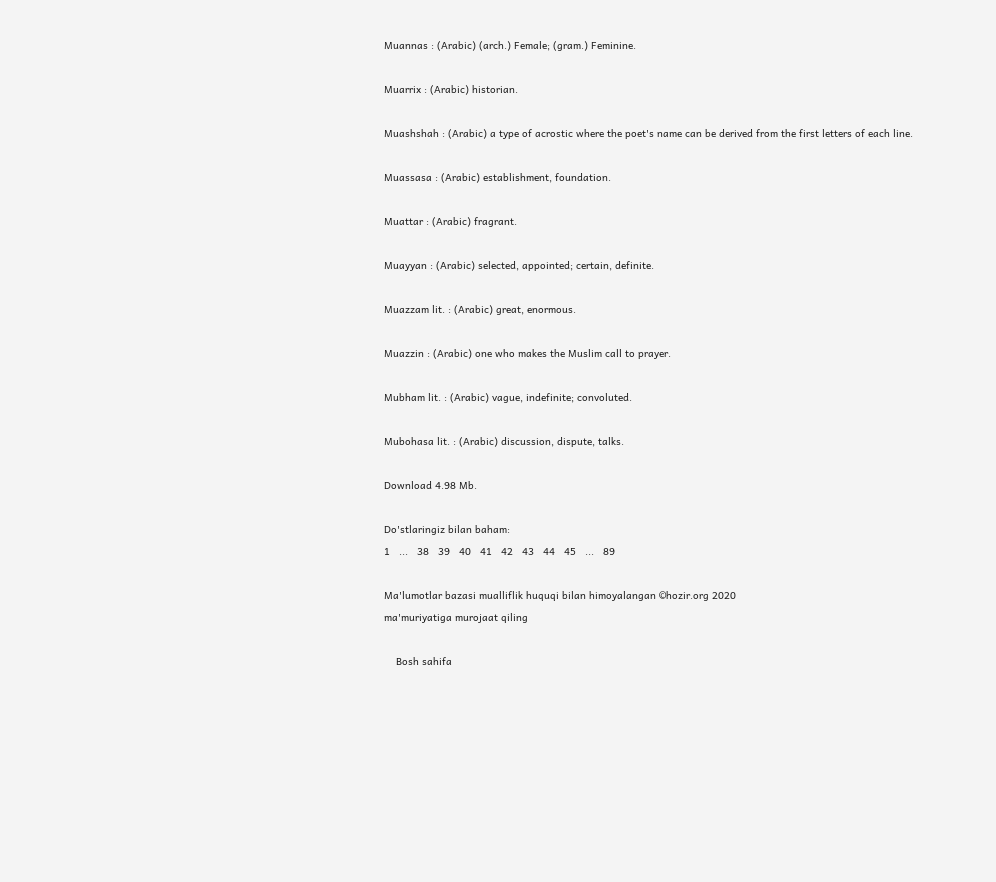Muannas : (Arabic) (arch.) Female; (gram.) Feminine.

Muarrix : (Arabic) historian.

Muashshah : (Arabic) a type of acrostic where the poet's name can be derived from the first letters of each line.

Muassasa : (Arabic) establishment, foundation.

Muattar : (Arabic) fragrant.

Muayyan : (Arabic) selected, appointed; certain, definite.

Muazzam lit. : (Arabic) great, enormous.

Muazzin : (Arabic) one who makes the Muslim call to prayer.

Mubham lit. : (Arabic) vague, indefinite; convoluted.

Mubohasa lit. : (Arabic) discussion, dispute, talks.

Download 4.98 Mb.

Do'stlaringiz bilan baham:
1   ...   38   39   40   41   42   43   44   45   ...   89

Ma'lumotlar bazasi mualliflik huquqi bilan himoyalangan ©hozir.org 2020
ma'muriyatiga murojaat qiling

    Bosh sahifa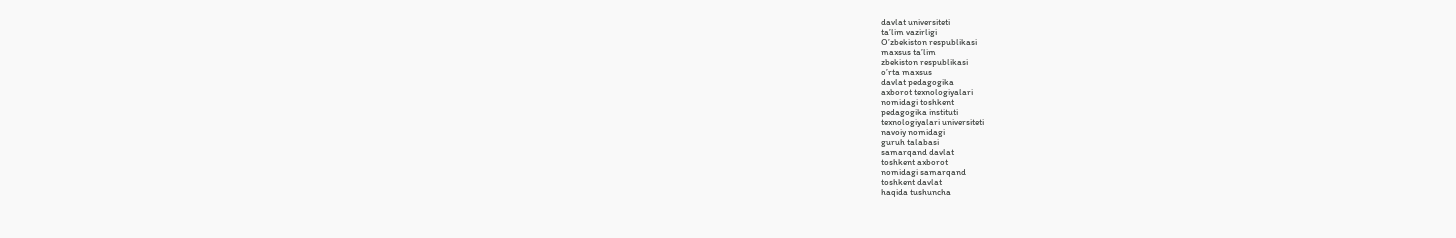davlat universiteti
ta’lim vazirligi
O’zbekiston respublikasi
maxsus ta’lim
zbekiston respublikasi
o’rta maxsus
davlat pedagogika
axborot texnologiyalari
nomidagi toshkent
pedagogika instituti
texnologiyalari universiteti
navoiy nomidagi
guruh talabasi
samarqand davlat
toshkent axborot
nomidagi samarqand
toshkent davlat
haqida tushuncha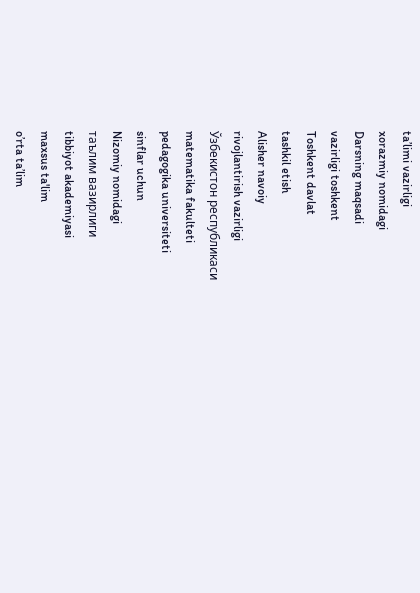ta’limi vazirligi
xorazmiy nomidagi
Darsning maqsadi
vazirligi toshkent
Toshkent davlat
tashkil etish
Alisher navoiy
rivojlantirish vazirligi
Ўзбекистон республикаси
matematika fakulteti
pedagogika universiteti
sinflar uchun
Nizomiy nomidagi
таълим вазирлиги
tibbiyot akademiyasi
maxsus ta'lim
o’rta ta’lim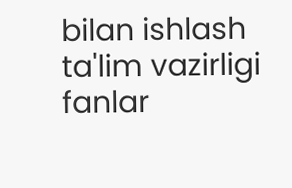bilan ishlash
ta'lim vazirligi
fanlar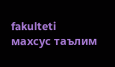fakulteti
махсус таълим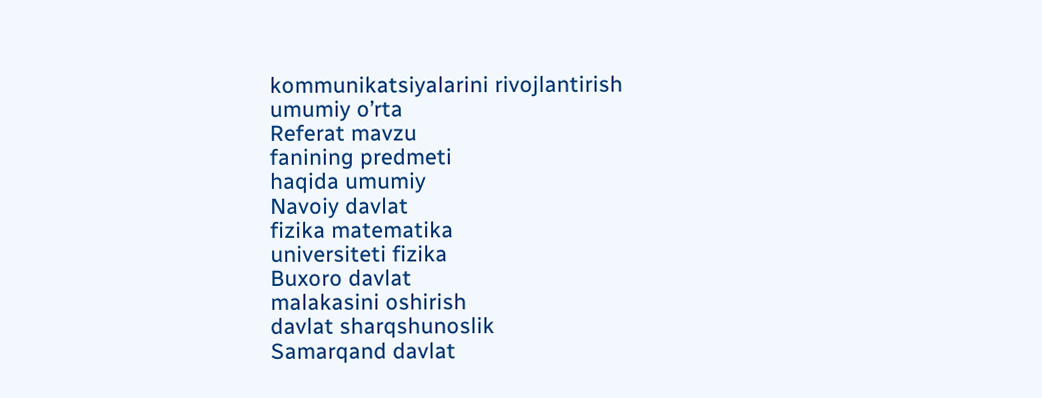kommunikatsiyalarini rivojlantirish
umumiy o’rta
Referat mavzu
fanining predmeti
haqida umumiy
Navoiy davlat
fizika matematika
universiteti fizika
Buxoro davlat
malakasini oshirish
davlat sharqshunoslik
Samarqand davlat